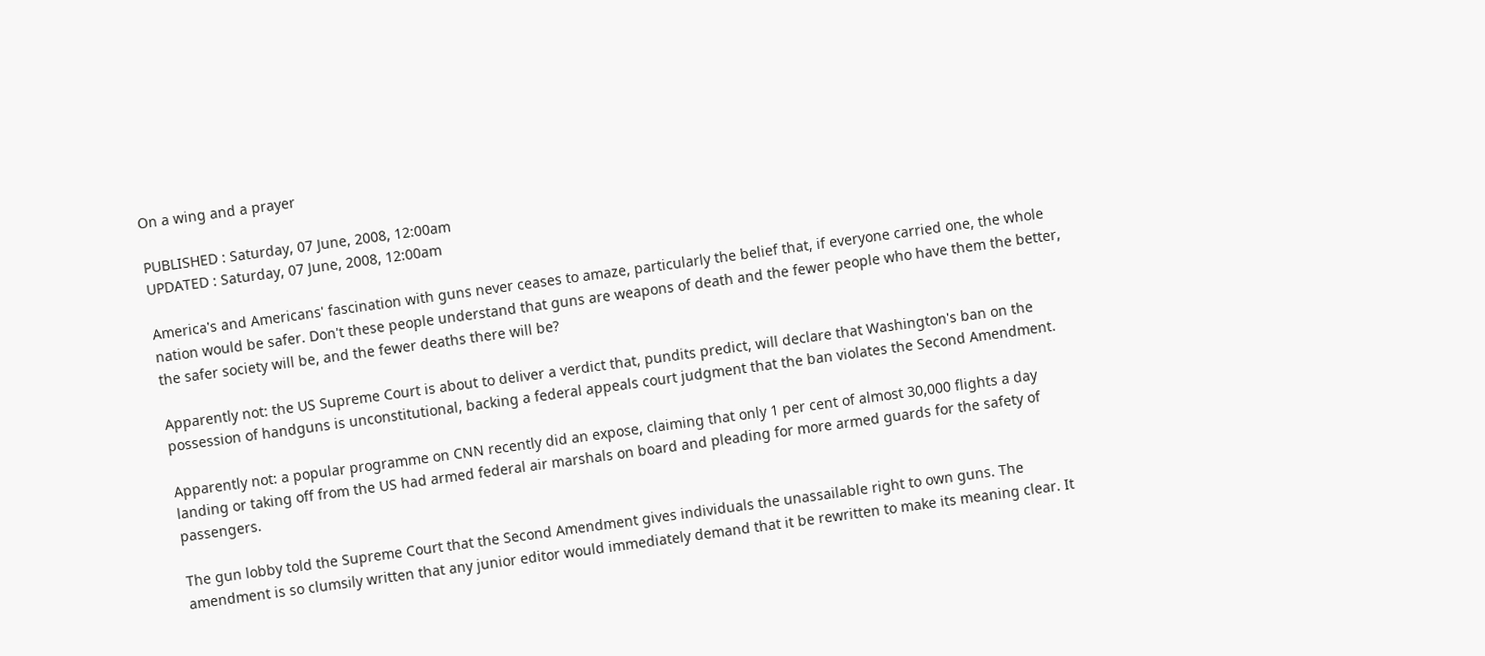On a wing and a prayer

PUBLISHED : Saturday, 07 June, 2008, 12:00am
UPDATED : Saturday, 07 June, 2008, 12:00am

America's and Americans' fascination with guns never ceases to amaze, particularly the belief that, if everyone carried one, the whole nation would be safer. Don't these people understand that guns are weapons of death and the fewer people who have them the better, the safer society will be, and the fewer deaths there will be?

Apparently not: the US Supreme Court is about to deliver a verdict that, pundits predict, will declare that Washington's ban on the possession of handguns is unconstitutional, backing a federal appeals court judgment that the ban violates the Second Amendment.

Apparently not: a popular programme on CNN recently did an expose, claiming that only 1 per cent of almost 30,000 flights a day landing or taking off from the US had armed federal air marshals on board and pleading for more armed guards for the safety of passengers.

The gun lobby told the Supreme Court that the Second Amendment gives individuals the unassailable right to own guns. The amendment is so clumsily written that any junior editor would immediately demand that it be rewritten to make its meaning clear. It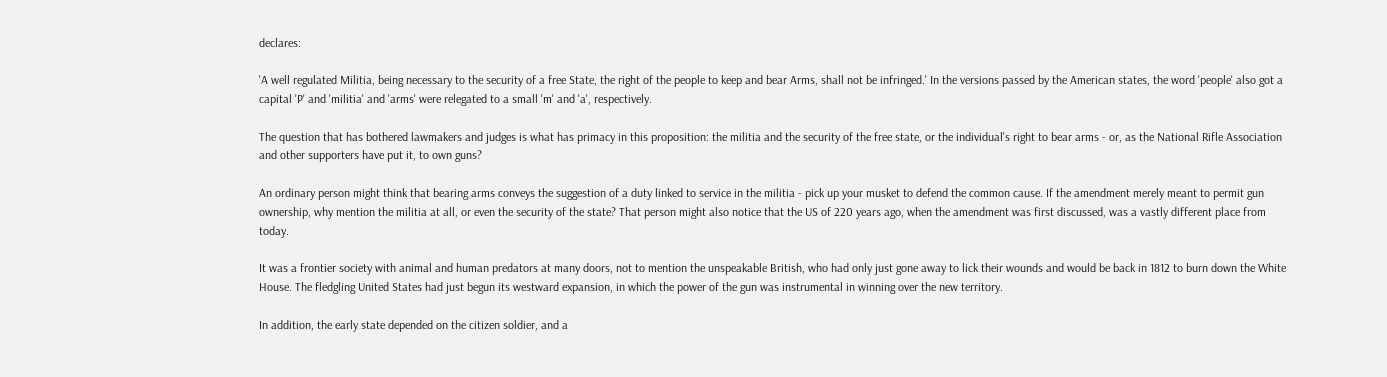declares:

'A well regulated Militia, being necessary to the security of a free State, the right of the people to keep and bear Arms, shall not be infringed.' In the versions passed by the American states, the word 'people' also got a capital 'P' and 'militia' and 'arms' were relegated to a small 'm' and 'a', respectively.

The question that has bothered lawmakers and judges is what has primacy in this proposition: the militia and the security of the free state, or the individual's right to bear arms - or, as the National Rifle Association and other supporters have put it, to own guns?

An ordinary person might think that bearing arms conveys the suggestion of a duty linked to service in the militia - pick up your musket to defend the common cause. If the amendment merely meant to permit gun ownership, why mention the militia at all, or even the security of the state? That person might also notice that the US of 220 years ago, when the amendment was first discussed, was a vastly different place from today.

It was a frontier society with animal and human predators at many doors, not to mention the unspeakable British, who had only just gone away to lick their wounds and would be back in 1812 to burn down the White House. The fledgling United States had just begun its westward expansion, in which the power of the gun was instrumental in winning over the new territory.

In addition, the early state depended on the citizen soldier, and a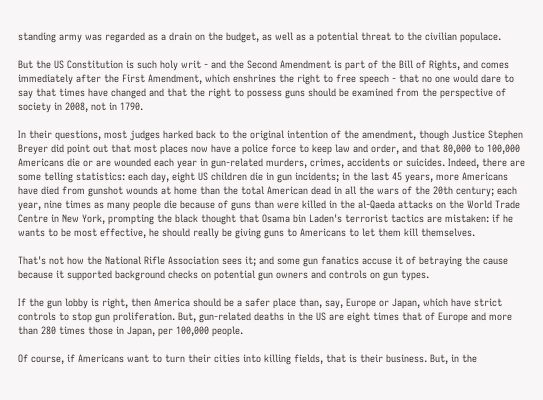standing army was regarded as a drain on the budget, as well as a potential threat to the civilian populace.

But the US Constitution is such holy writ - and the Second Amendment is part of the Bill of Rights, and comes immediately after the First Amendment, which enshrines the right to free speech - that no one would dare to say that times have changed and that the right to possess guns should be examined from the perspective of society in 2008, not in 1790.

In their questions, most judges harked back to the original intention of the amendment, though Justice Stephen Breyer did point out that most places now have a police force to keep law and order, and that 80,000 to 100,000 Americans die or are wounded each year in gun-related murders, crimes, accidents or suicides. Indeed, there are some telling statistics: each day, eight US children die in gun incidents; in the last 45 years, more Americans have died from gunshot wounds at home than the total American dead in all the wars of the 20th century; each year, nine times as many people die because of guns than were killed in the al-Qaeda attacks on the World Trade Centre in New York, prompting the black thought that Osama bin Laden's terrorist tactics are mistaken: if he wants to be most effective, he should really be giving guns to Americans to let them kill themselves.

That's not how the National Rifle Association sees it; and some gun fanatics accuse it of betraying the cause because it supported background checks on potential gun owners and controls on gun types.

If the gun lobby is right, then America should be a safer place than, say, Europe or Japan, which have strict controls to stop gun proliferation. But, gun-related deaths in the US are eight times that of Europe and more than 280 times those in Japan, per 100,000 people.

Of course, if Americans want to turn their cities into killing fields, that is their business. But, in the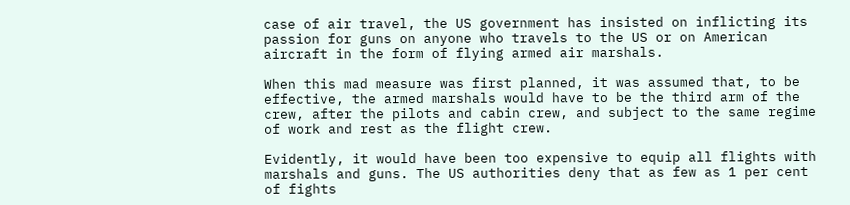case of air travel, the US government has insisted on inflicting its passion for guns on anyone who travels to the US or on American aircraft in the form of flying armed air marshals.

When this mad measure was first planned, it was assumed that, to be effective, the armed marshals would have to be the third arm of the crew, after the pilots and cabin crew, and subject to the same regime of work and rest as the flight crew.

Evidently, it would have been too expensive to equip all flights with marshals and guns. The US authorities deny that as few as 1 per cent of fights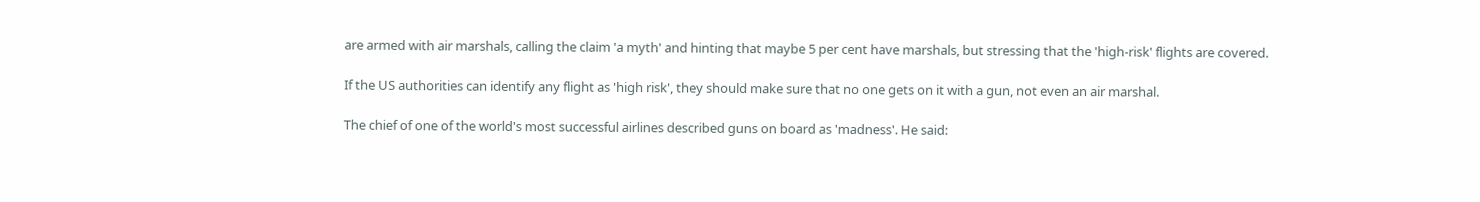are armed with air marshals, calling the claim 'a myth' and hinting that maybe 5 per cent have marshals, but stressing that the 'high-risk' flights are covered.

If the US authorities can identify any flight as 'high risk', they should make sure that no one gets on it with a gun, not even an air marshal.

The chief of one of the world's most successful airlines described guns on board as 'madness'. He said: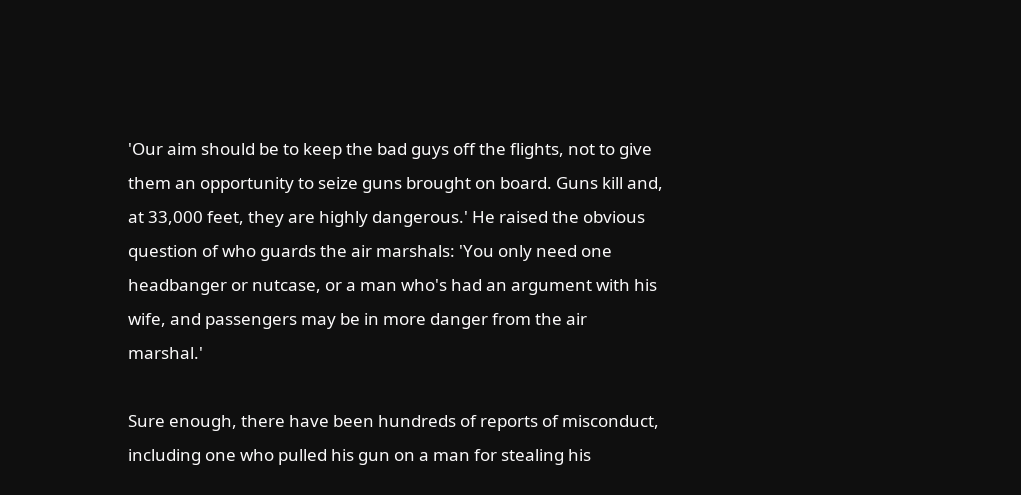'Our aim should be to keep the bad guys off the flights, not to give them an opportunity to seize guns brought on board. Guns kill and, at 33,000 feet, they are highly dangerous.' He raised the obvious question of who guards the air marshals: 'You only need one headbanger or nutcase, or a man who's had an argument with his wife, and passengers may be in more danger from the air marshal.'

Sure enough, there have been hundreds of reports of misconduct, including one who pulled his gun on a man for stealing his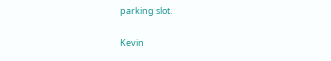parking slot.

Kevin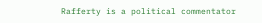Rafferty is a political commentator